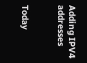Adding IPV4 addresses


Today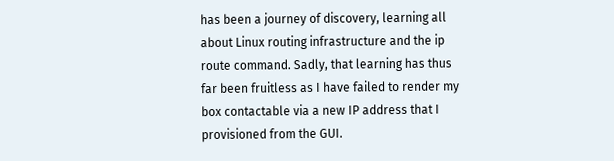has been a journey of discovery, learning all about Linux routing infrastructure and the ip route command. Sadly, that learning has thus far been fruitless as I have failed to render my box contactable via a new IP address that I provisioned from the GUI.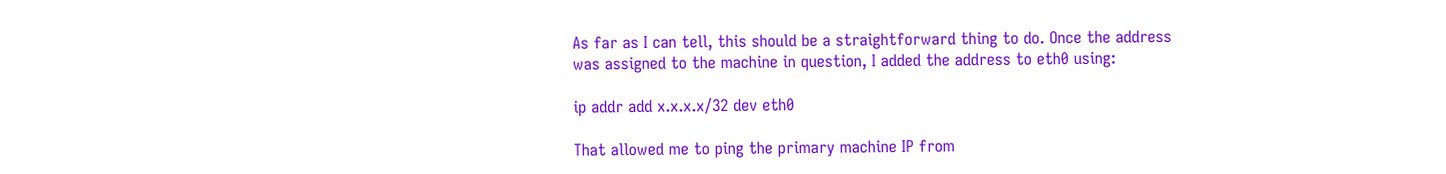As far as I can tell, this should be a straightforward thing to do. Once the address was assigned to the machine in question, I added the address to eth0 using:

ip addr add x.x.x.x/32 dev eth0

That allowed me to ping the primary machine IP from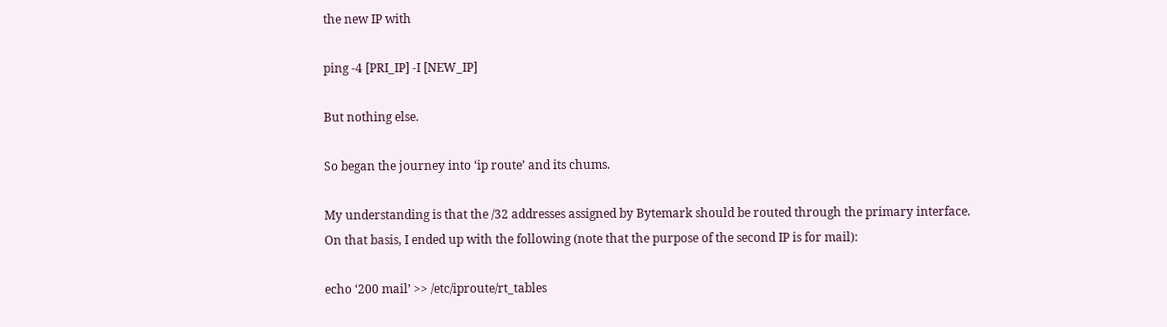the new IP with

ping -4 [PRI_IP] -I [NEW_IP]

But nothing else.

So began the journey into ‘ip route’ and its chums.

My understanding is that the /32 addresses assigned by Bytemark should be routed through the primary interface. On that basis, I ended up with the following (note that the purpose of the second IP is for mail):

echo ‘200 mail’ >> /etc/iproute/rt_tables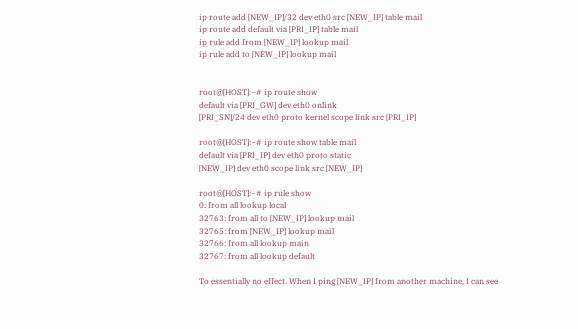ip route add [NEW_IP]/32 dev eth0 src [NEW_IP] table mail
ip route add default via [PRI_IP] table mail
ip rule add from [NEW_IP] lookup mail
ip rule add to [NEW_IP] lookup mail


root@[HOST]:~# ip route show
default via [PRI_GW] dev eth0 onlink
[PRI_SN]/24 dev eth0 proto kernel scope link src [PRI_IP]

root@[HOST]:~# ip route show table mail
default via [PRI_IP] dev eth0 proto static
[NEW_IP] dev eth0 scope link src [NEW_IP]

root@[HOST]:~# ip rule show
0: from all lookup local
32763: from all to [NEW_IP] lookup mail
32765: from [NEW_IP] lookup mail
32766: from all lookup main
32767: from all lookup default

To essentially no effect. When I ping [NEW_IP] from another machine, I can see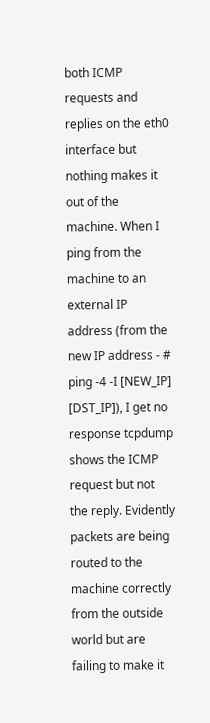both ICMP requests and replies on the eth0 interface but nothing makes it out of the machine. When I ping from the machine to an external IP address (from the new IP address - # ping -4 -I [NEW_IP] [DST_IP]), I get no response tcpdump shows the ICMP request but not the reply. Evidently packets are being routed to the machine correctly from the outside world but are failing to make it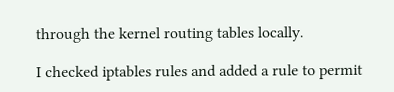through the kernel routing tables locally.

I checked iptables rules and added a rule to permit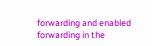forwarding and enabled forwarding in the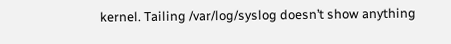kernel. Tailing /var/log/syslog doesn’t show anything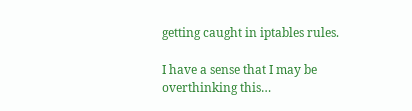getting caught in iptables rules.

I have a sense that I may be overthinking this…